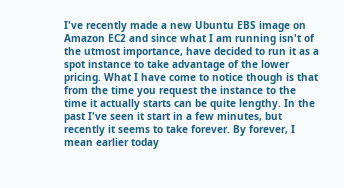I've recently made a new Ubuntu EBS image on Amazon EC2 and since what I am running isn't of the utmost importance, have decided to run it as a spot instance to take advantage of the lower pricing. What I have come to notice though is that from the time you request the instance to the time it actually starts can be quite lengthy. In the past I've seen it start in a few minutes, but recently it seems to take forever. By forever, I mean earlier today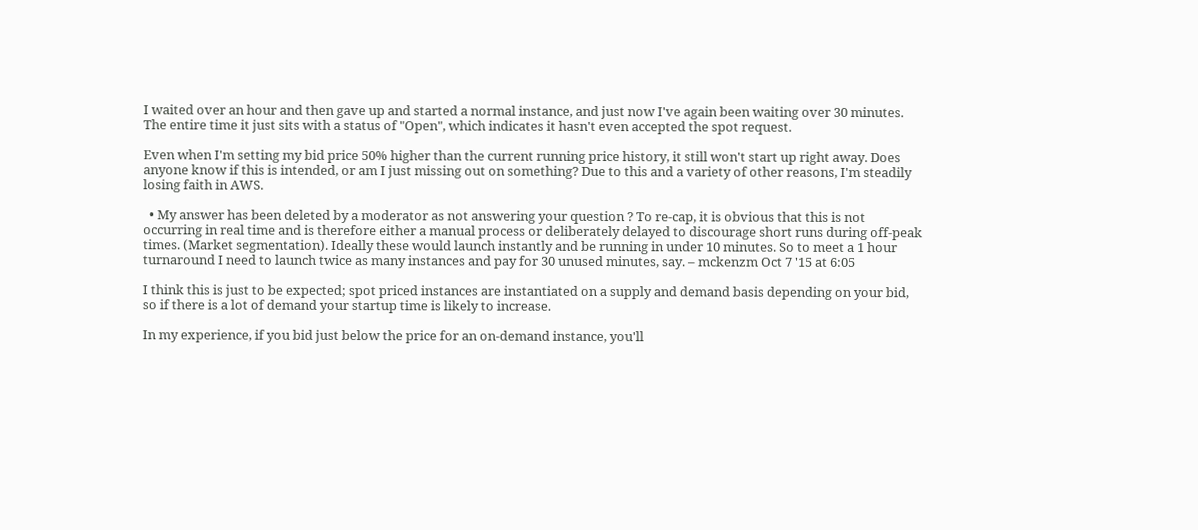I waited over an hour and then gave up and started a normal instance, and just now I've again been waiting over 30 minutes. The entire time it just sits with a status of "Open", which indicates it hasn't even accepted the spot request.

Even when I'm setting my bid price 50% higher than the current running price history, it still won't start up right away. Does anyone know if this is intended, or am I just missing out on something? Due to this and a variety of other reasons, I'm steadily losing faith in AWS.

  • My answer has been deleted by a moderator as not answering your question ? To re-cap, it is obvious that this is not occurring in real time and is therefore either a manual process or deliberately delayed to discourage short runs during off-peak times. (Market segmentation). Ideally these would launch instantly and be running in under 10 minutes. So to meet a 1 hour turnaround I need to launch twice as many instances and pay for 30 unused minutes, say. – mckenzm Oct 7 '15 at 6:05

I think this is just to be expected; spot priced instances are instantiated on a supply and demand basis depending on your bid, so if there is a lot of demand your startup time is likely to increase.

In my experience, if you bid just below the price for an on-demand instance, you'll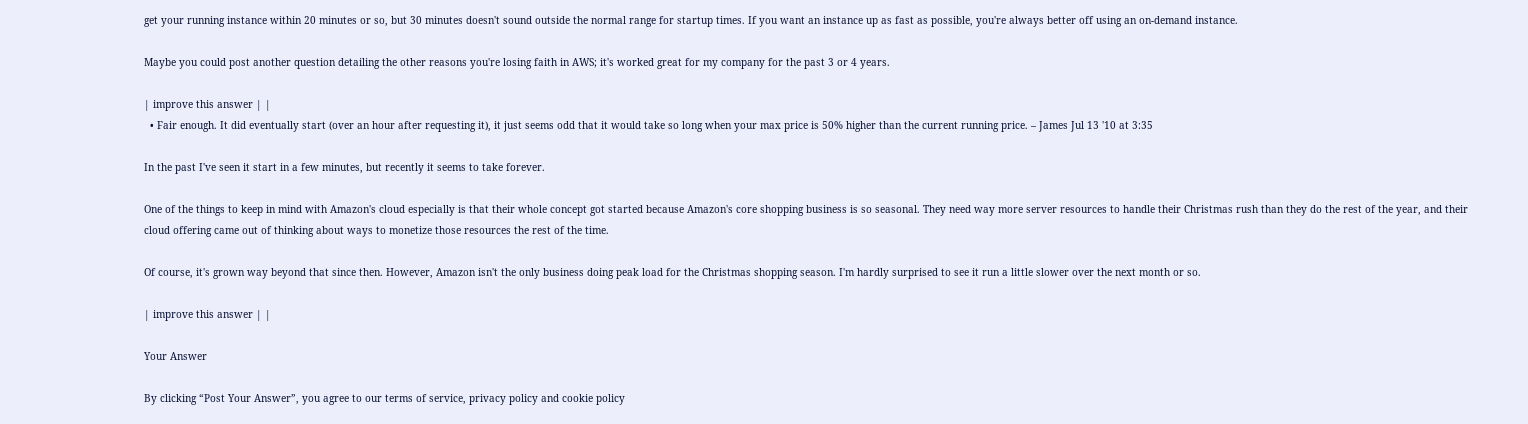get your running instance within 20 minutes or so, but 30 minutes doesn't sound outside the normal range for startup times. If you want an instance up as fast as possible, you're always better off using an on-demand instance.

Maybe you could post another question detailing the other reasons you're losing faith in AWS; it's worked great for my company for the past 3 or 4 years.

| improve this answer | |
  • Fair enough. It did eventually start (over an hour after requesting it), it just seems odd that it would take so long when your max price is 50% higher than the current running price. – James Jul 13 '10 at 3:35

In the past I've seen it start in a few minutes, but recently it seems to take forever.

One of the things to keep in mind with Amazon's cloud especially is that their whole concept got started because Amazon's core shopping business is so seasonal. They need way more server resources to handle their Christmas rush than they do the rest of the year, and their cloud offering came out of thinking about ways to monetize those resources the rest of the time.

Of course, it's grown way beyond that since then. However, Amazon isn't the only business doing peak load for the Christmas shopping season. I'm hardly surprised to see it run a little slower over the next month or so.

| improve this answer | |

Your Answer

By clicking “Post Your Answer”, you agree to our terms of service, privacy policy and cookie policy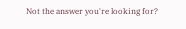Not the answer you're looking for?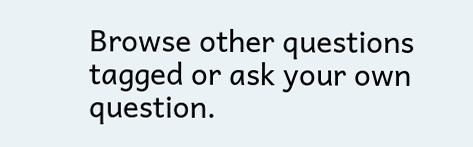Browse other questions tagged or ask your own question.